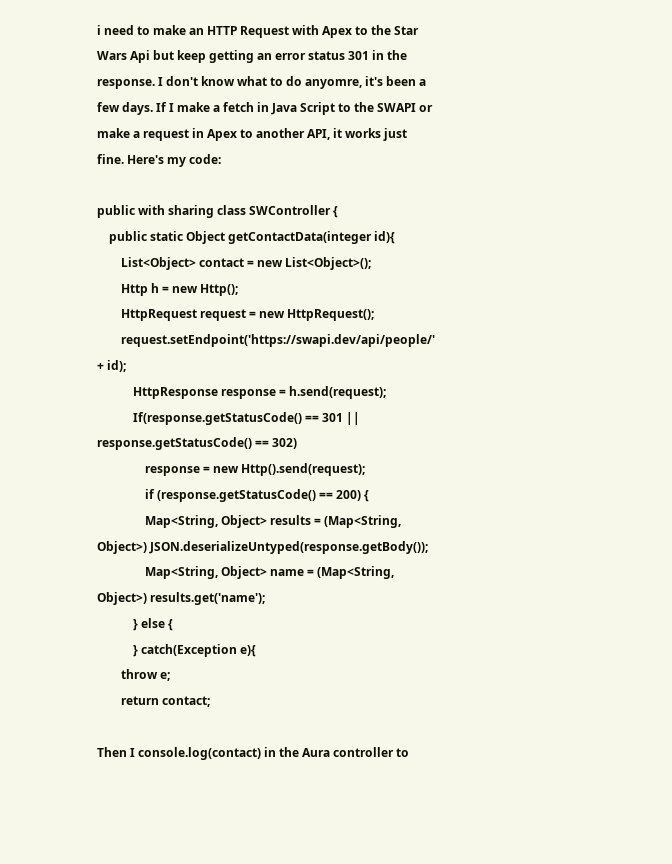i need to make an HTTP Request with Apex to the Star Wars Api but keep getting an error status 301 in the response. I don't know what to do anyomre, it's been a few days. If I make a fetch in Java Script to the SWAPI or make a request in Apex to another API, it works just fine. Here's my code:

public with sharing class SWController {
    public static Object getContactData(integer id){
        List<Object> contact = new List<Object>();
        Http h = new Http();
        HttpRequest request = new HttpRequest();
        request.setEndpoint('https://swapi.dev/api/people/' + id);
            HttpResponse response = h.send(request);
            If(response.getStatusCode() == 301 || response.getStatusCode() == 302)
                response = new Http().send(request);
                if (response.getStatusCode() == 200) {
                Map<String, Object> results = (Map<String, Object>) JSON.deserializeUntyped(response.getBody());
                Map<String, Object> name = (Map<String, Object>) results.get('name');
            } else {
            } catch(Exception e){
        throw e;
        return contact;

Then I console.log(contact) in the Aura controller to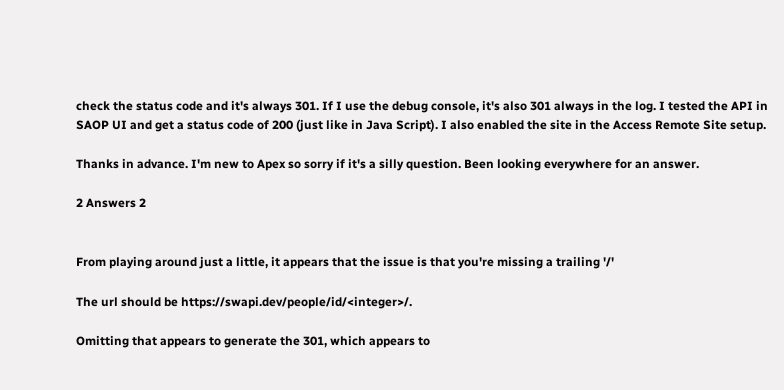check the status code and it's always 301. If I use the debug console, it's also 301 always in the log. I tested the API in SAOP UI and get a status code of 200 (just like in Java Script). I also enabled the site in the Access Remote Site setup.

Thanks in advance. I'm new to Apex so sorry if it's a silly question. Been looking everywhere for an answer.

2 Answers 2


From playing around just a little, it appears that the issue is that you're missing a trailing '/'

The url should be https://swapi.dev/people/id/<integer>/.

Omitting that appears to generate the 301, which appears to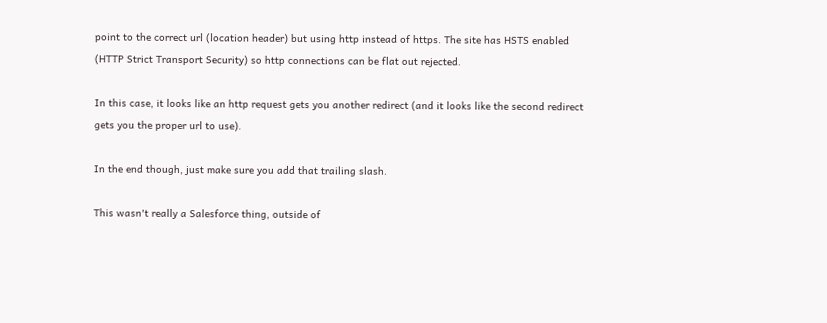point to the correct url (location header) but using http instead of https. The site has HSTS enabled (HTTP Strict Transport Security) so http connections can be flat out rejected.

In this case, it looks like an http request gets you another redirect (and it looks like the second redirect gets you the proper url to use).

In the end though, just make sure you add that trailing slash.

This wasn't really a Salesforce thing, outside of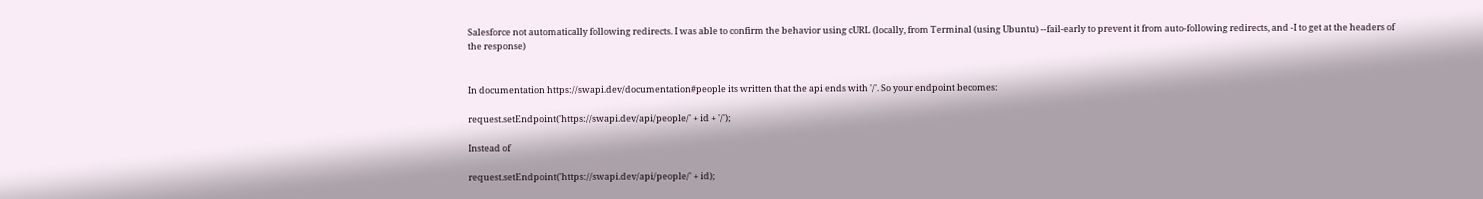Salesforce not automatically following redirects. I was able to confirm the behavior using cURL (locally, from Terminal (using Ubuntu) --fail-early to prevent it from auto-following redirects, and -I to get at the headers of the response)


In documentation https://swapi.dev/documentation#people its written that the api ends with '/'. So your endpoint becomes:

request.setEndpoint('https://swapi.dev/api/people/' + id + '/');

Instead of

request.setEndpoint('https://swapi.dev/api/people/' + id);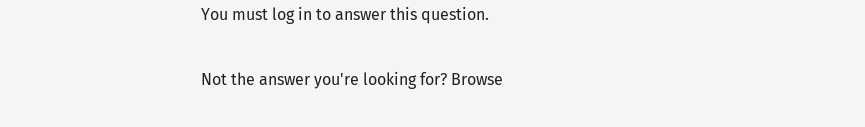You must log in to answer this question.

Not the answer you're looking for? Browse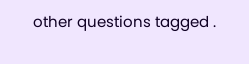other questions tagged .